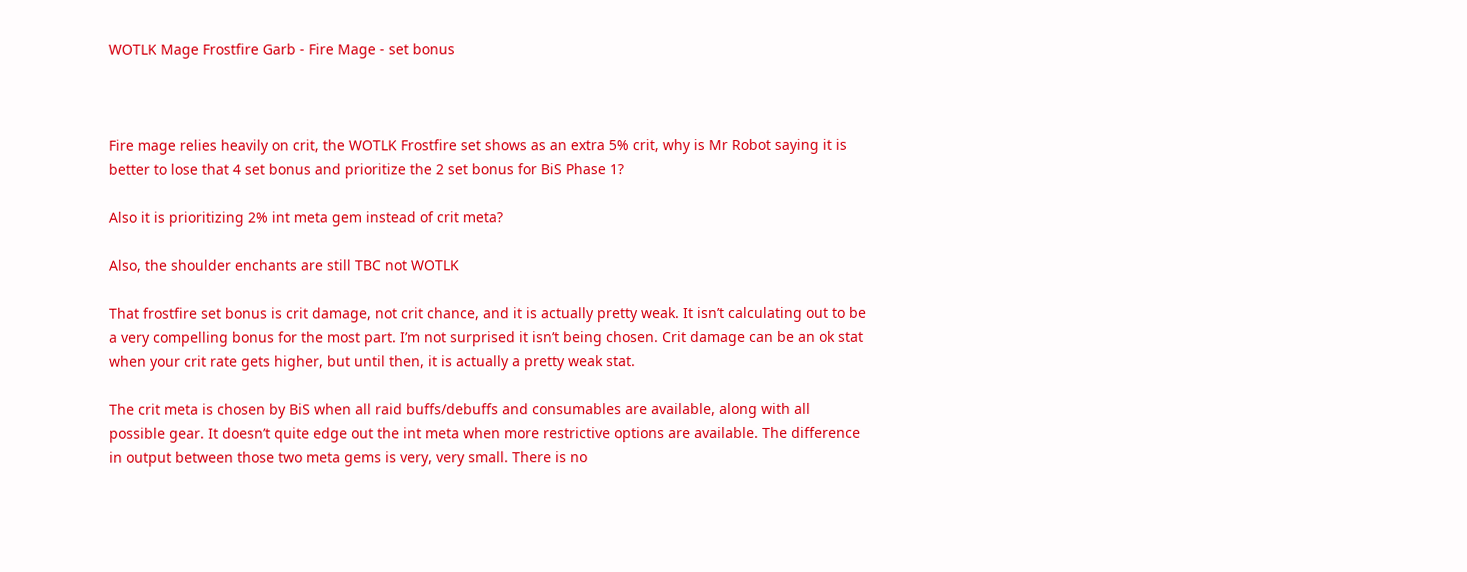WOTLK Mage Frostfire Garb - Fire Mage - set bonus



Fire mage relies heavily on crit, the WOTLK Frostfire set shows as an extra 5% crit, why is Mr Robot saying it is better to lose that 4 set bonus and prioritize the 2 set bonus for BiS Phase 1?

Also it is prioritizing 2% int meta gem instead of crit meta?

Also, the shoulder enchants are still TBC not WOTLK

That frostfire set bonus is crit damage, not crit chance, and it is actually pretty weak. It isn’t calculating out to be a very compelling bonus for the most part. I’m not surprised it isn’t being chosen. Crit damage can be an ok stat when your crit rate gets higher, but until then, it is actually a pretty weak stat.

The crit meta is chosen by BiS when all raid buffs/debuffs and consumables are available, along with all possible gear. It doesn’t quite edge out the int meta when more restrictive options are available. The difference in output between those two meta gems is very, very small. There is no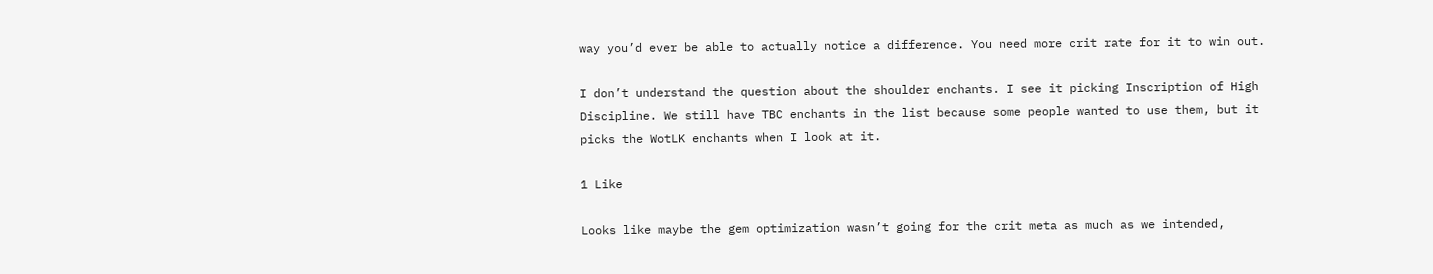way you’d ever be able to actually notice a difference. You need more crit rate for it to win out.

I don’t understand the question about the shoulder enchants. I see it picking Inscription of High Discipline. We still have TBC enchants in the list because some people wanted to use them, but it picks the WotLK enchants when I look at it.

1 Like

Looks like maybe the gem optimization wasn’t going for the crit meta as much as we intended,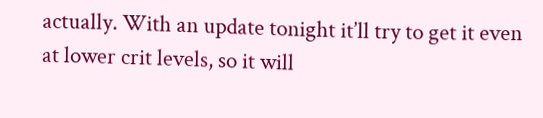actually. With an update tonight it’ll try to get it even at lower crit levels, so it will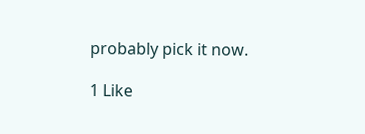probably pick it now.

1 Like